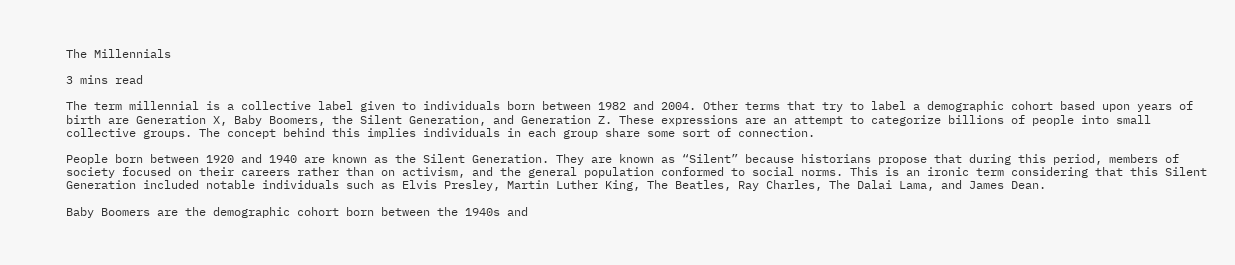The Millennials

3 mins read

The term millennial is a collective label given to individuals born between 1982 and 2004. Other terms that try to label a demographic cohort based upon years of birth are Generation X, Baby Boomers, the Silent Generation, and Generation Z. These expressions are an attempt to categorize billions of people into small collective groups. The concept behind this implies individuals in each group share some sort of connection.

People born between 1920 and 1940 are known as the Silent Generation. They are known as “Silent” because historians propose that during this period, members of society focused on their careers rather than on activism, and the general population conformed to social norms. This is an ironic term considering that this Silent Generation included notable individuals such as Elvis Presley, Martin Luther King, The Beatles, Ray Charles, The Dalai Lama, and James Dean.

Baby Boomers are the demographic cohort born between the 1940s and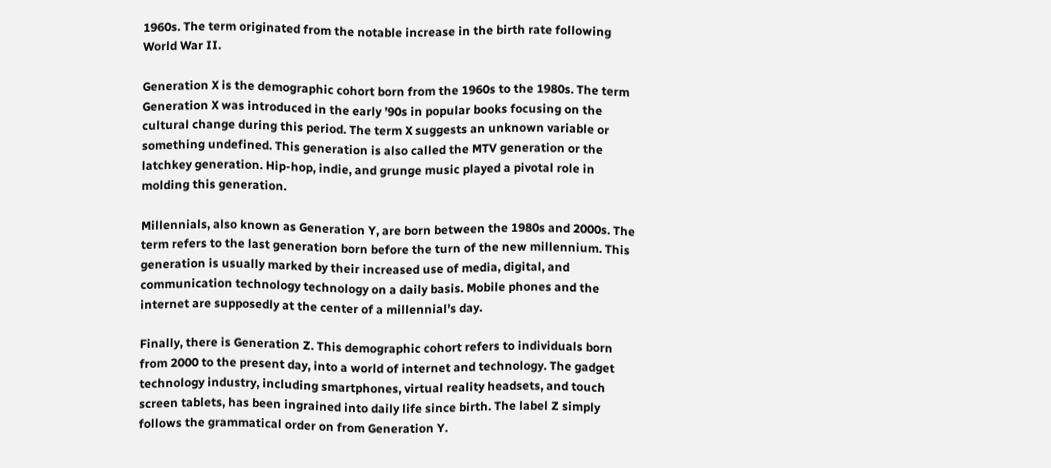1960s. The term originated from the notable increase in the birth rate following World War II.

Generation X is the demographic cohort born from the 1960s to the 1980s. The term Generation X was introduced in the early ’90s in popular books focusing on the cultural change during this period. The term X suggests an unknown variable or something undefined. This generation is also called the MTV generation or the latchkey generation. Hip-hop, indie, and grunge music played a pivotal role in molding this generation.

Millennials, also known as Generation Y, are born between the 1980s and 2000s. The term refers to the last generation born before the turn of the new millennium. This generation is usually marked by their increased use of media, digital, and communication technology technology on a daily basis. Mobile phones and the internet are supposedly at the center of a millennial’s day.

Finally, there is Generation Z. This demographic cohort refers to individuals born from 2000 to the present day, into a world of internet and technology. The gadget technology industry, including smartphones, virtual reality headsets, and touch screen tablets, has been ingrained into daily life since birth. The label Z simply follows the grammatical order on from Generation Y.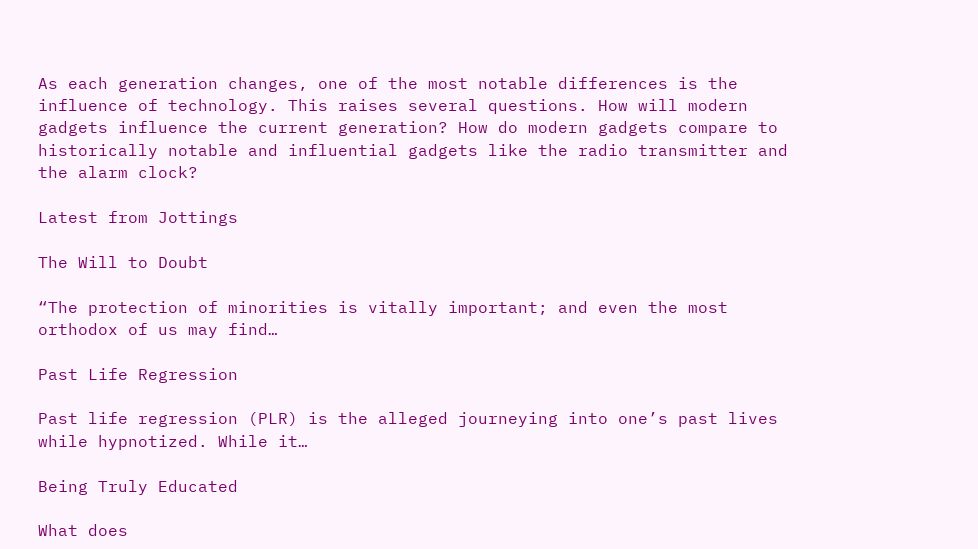As each generation changes, one of the most notable differences is the influence of technology. This raises several questions. How will modern gadgets influence the current generation? How do modern gadgets compare to historically notable and influential gadgets like the radio transmitter and the alarm clock?

Latest from Jottings

The Will to Doubt

“The protection of minorities is vitally important; and even the most orthodox of us may find…

Past Life Regression

Past life regression (PLR) is the alleged journeying into one’s past lives while hypnotized. While it…

Being Truly Educated

What does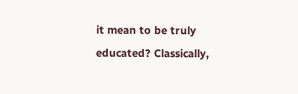it mean to be truly educated? Classically,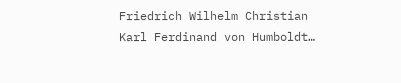Friedrich Wilhelm Christian Karl Ferdinand von Humboldt…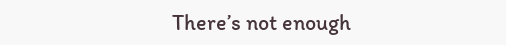There’s not enough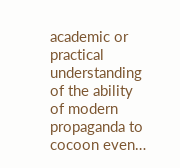academic or practical understanding of the ability of modern propaganda to cocoon even…